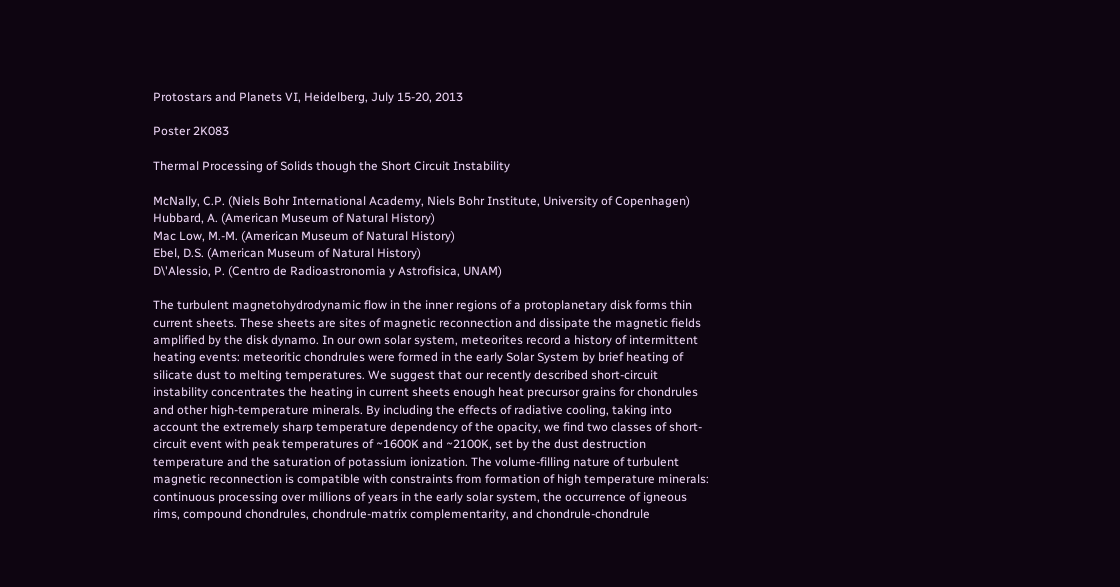Protostars and Planets VI, Heidelberg, July 15-20, 2013

Poster 2K083

Thermal Processing of Solids though the Short Circuit Instability

McNally, C.P. (Niels Bohr International Academy, Niels Bohr Institute, University of Copenhagen)
Hubbard, A. (American Museum of Natural History)
Mac Low, M.-M. (American Museum of Natural History)
Ebel, D.S. (American Museum of Natural History)
D\'Alessio, P. (Centro de Radioastronomia y Astrofisica, UNAM)

The turbulent magnetohydrodynamic flow in the inner regions of a protoplanetary disk forms thin current sheets. These sheets are sites of magnetic reconnection and dissipate the magnetic fields amplified by the disk dynamo. In our own solar system, meteorites record a history of intermittent heating events: meteoritic chondrules were formed in the early Solar System by brief heating of silicate dust to melting temperatures. We suggest that our recently described short-circuit instability concentrates the heating in current sheets enough heat precursor grains for chondrules and other high-temperature minerals. By including the effects of radiative cooling, taking into account the extremely sharp temperature dependency of the opacity, we find two classes of short-circuit event with peak temperatures of ~1600K and ~2100K, set by the dust destruction temperature and the saturation of potassium ionization. The volume-filling nature of turbulent magnetic reconnection is compatible with constraints from formation of high temperature minerals: continuous processing over millions of years in the early solar system, the occurrence of igneous rims, compound chondrules, chondrule-matrix complementarity, and chondrule-chondrule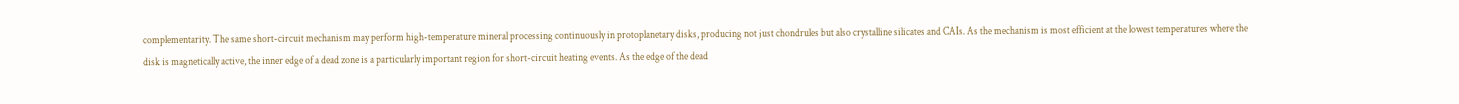complementarity. The same short-circuit mechanism may perform high-temperature mineral processing continuously in protoplanetary disks, producing not just chondrules but also crystalline silicates and CAIs. As the mechanism is most efficient at the lowest temperatures where the disk is magnetically active, the inner edge of a dead zone is a particularly important region for short-circuit heating events. As the edge of the dead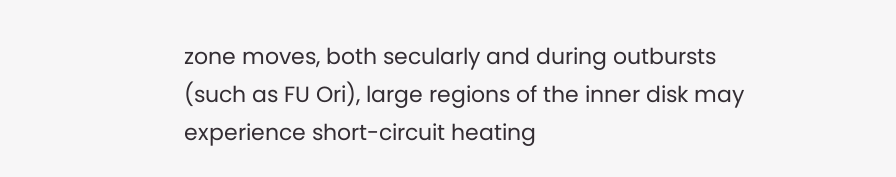zone moves, both secularly and during outbursts (such as FU Ori), large regions of the inner disk may experience short-circuit heating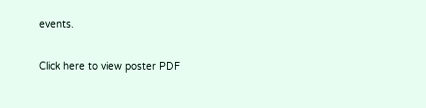events.

Click here to view poster PDF